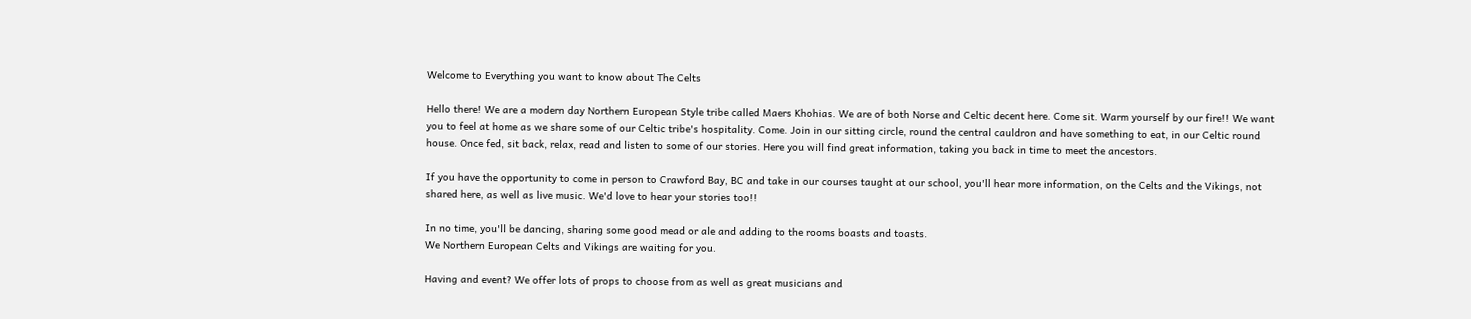Welcome to Everything you want to know about The Celts

Hello there! We are a modern day Northern European Style tribe called Maers Khohias. We are of both Norse and Celtic decent here. Come sit. Warm yourself by our fire!! We want you to feel at home as we share some of our Celtic tribe's hospitality. Come. Join in our sitting circle, round the central cauldron and have something to eat, in our Celtic round house. Once fed, sit back, relax, read and listen to some of our stories. Here you will find great information, taking you back in time to meet the ancestors.

If you have the opportunity to come in person to Crawford Bay, BC and take in our courses taught at our school, you'll hear more information, on the Celts and the Vikings, not shared here, as well as live music. We'd love to hear your stories too!!

In no time, you'll be dancing, sharing some good mead or ale and adding to the rooms boasts and toasts.
We Northern European Celts and Vikings are waiting for you.

Having and event? We offer lots of props to choose from as well as great musicians and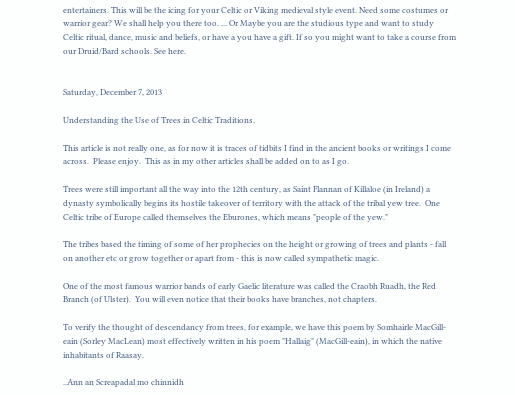entertainers. This will be the icing for your Celtic or Viking medieval style event. Need some costumes or warrior gear? We shall help you there too. ... Or Maybe you are the studious type and want to study Celtic ritual, dance, music and beliefs, or have a you have a gift. If so you might want to take a course from our Druid/Bard schools. See here.


Saturday, December 7, 2013

Understanding the Use of Trees in Celtic Traditions.

This article is not really one, as for now it is traces of tidbits I find in the ancient books or writings I come across.  Please enjoy.  This as in my other articles shall be added on to as I go.

Trees were still important all the way into the 12th century, as Saint Flannan of Killaloe (in Ireland) a dynasty symbolically begins its hostile takeover of territory with the attack of the tribal yew tree.  One Celtic tribe of Europe called themselves the Eburones, which means "people of the yew."

The tribes based the timing of some of her prophecies on the height or growing of trees and plants - fall on another etc or grow together or apart from - this is now called sympathetic magic.

One of the most famous warrior bands of early Gaelic literature was called the Craobh Ruadh, the Red Branch (of Ulster).  You will even notice that their books have branches, not chapters.

To verify the thought of descendancy from trees, for example, we have this poem by Somhairle MacGill-eain (Sorley MacLean) most effectively written in his poem "Hallaig" (MacGill-eain), in which the native inhabitants of Raasay.

..Ann an Screapadal mo chinnidh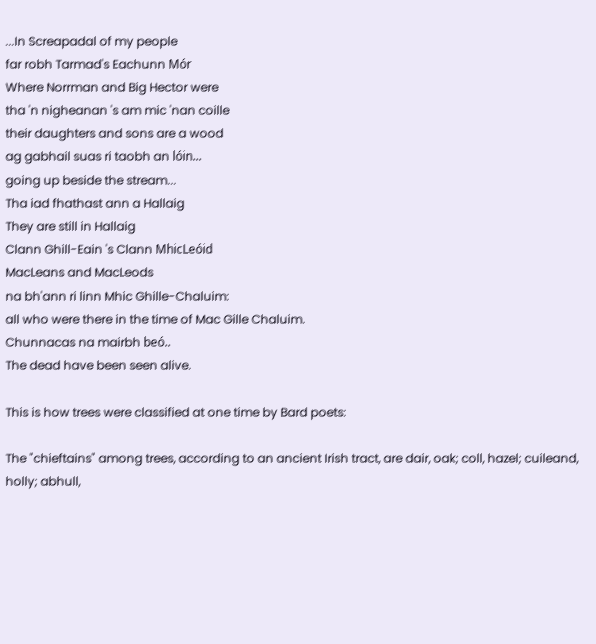...In Screapadal of my people
far robh Tarmad's Eachunn Mór
Where Norrman and Big Hector were
tha 'n nigheanan 's am mic 'nan coille
their daughters and sons are a wood
ag gabhail suas ri taobh an lóin...
going up beside the stream...
Tha iad fhathast ann a Hallaig
They are still in Hallaig
Clann Ghill-Eain 's Clann MhicLeóid
MacLeans and MacLeods
na bh'ann ri linn Mhic Ghille-Chaluim:
all who were there in the time of Mac Gille Chaluim.
Chunnacas na mairbh beó..
The dead have been seen alive.

This is how trees were classified at one time by Bard poets:

The "chieftains" among trees, according to an ancient Irish tract, are dair, oak; coll, hazel; cuileand, holly; abhull,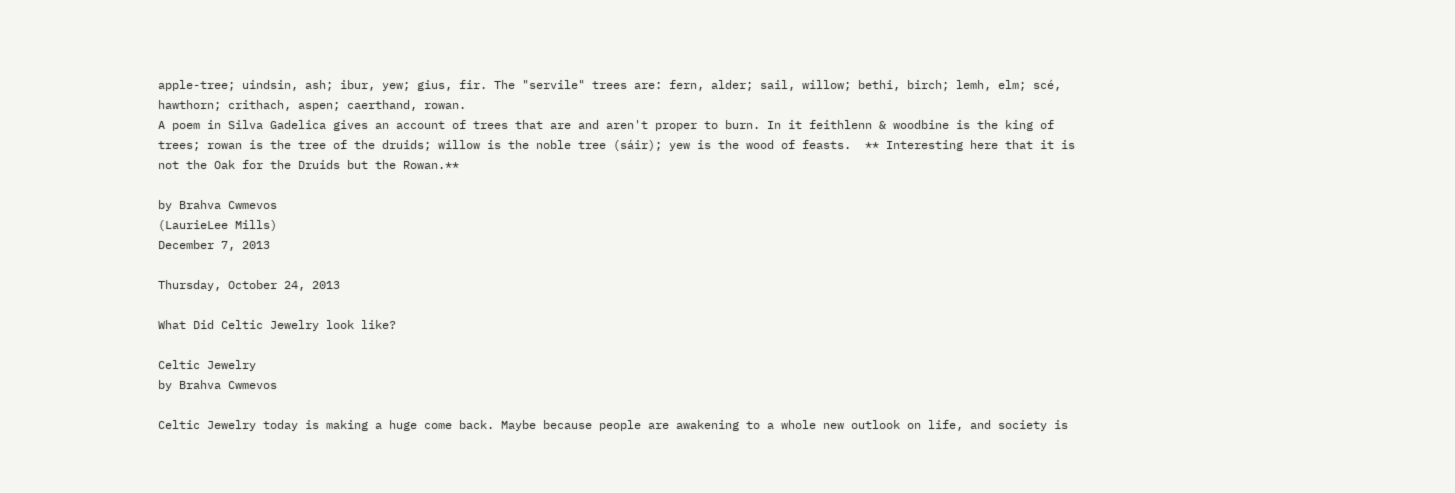apple-tree; uindsin, ash; ibur, yew; gius, fir. The "servile" trees are: fern, alder; sail, willow; bethi, birch; lemh, elm; scé, hawthorn; crithach, aspen; caerthand, rowan.
A poem in Silva Gadelica gives an account of trees that are and aren't proper to burn. In it feithlenn & woodbine is the king of trees; rowan is the tree of the druids; willow is the noble tree (sáir); yew is the wood of feasts.  ** Interesting here that it is not the Oak for the Druids but the Rowan.**

by Brahva Cwmevos
(LaurieLee Mills)
December 7, 2013

Thursday, October 24, 2013

What Did Celtic Jewelry look like?

Celtic Jewelry
by Brahva Cwmevos

Celtic Jewelry today is making a huge come back. Maybe because people are awakening to a whole new outlook on life, and society is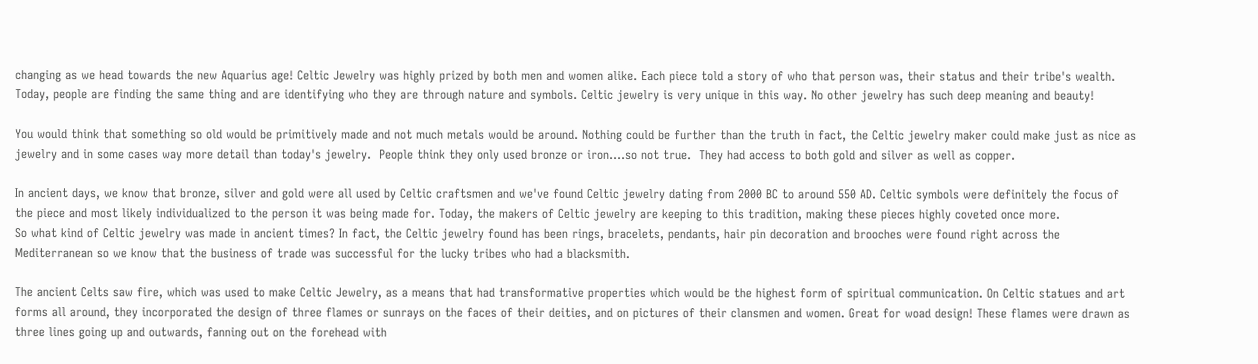changing as we head towards the new Aquarius age! Celtic Jewelry was highly prized by both men and women alike. Each piece told a story of who that person was, their status and their tribe's wealth. Today, people are finding the same thing and are identifying who they are through nature and symbols. Celtic jewelry is very unique in this way. No other jewelry has such deep meaning and beauty!

You would think that something so old would be primitively made and not much metals would be around. Nothing could be further than the truth in fact, the Celtic jewelry maker could make just as nice as jewelry and in some cases way more detail than today's jewelry.  People think they only used bronze or iron....so not true.  They had access to both gold and silver as well as copper.

In ancient days, we know that bronze, silver and gold were all used by Celtic craftsmen and we've found Celtic jewelry dating from 2000 BC to around 550 AD. Celtic symbols were definitely the focus of the piece and most likely individualized to the person it was being made for. Today, the makers of Celtic jewelry are keeping to this tradition, making these pieces highly coveted once more.
So what kind of Celtic jewelry was made in ancient times? In fact, the Celtic jewelry found has been rings, bracelets, pendants, hair pin decoration and brooches were found right across the Mediterranean so we know that the business of trade was successful for the lucky tribes who had a blacksmith.

The ancient Celts saw fire, which was used to make Celtic Jewelry, as a means that had transformative properties which would be the highest form of spiritual communication. On Celtic statues and art forms all around, they incorporated the design of three flames or sunrays on the faces of their deities, and on pictures of their clansmen and women. Great for woad design! These flames were drawn as three lines going up and outwards, fanning out on the forehead with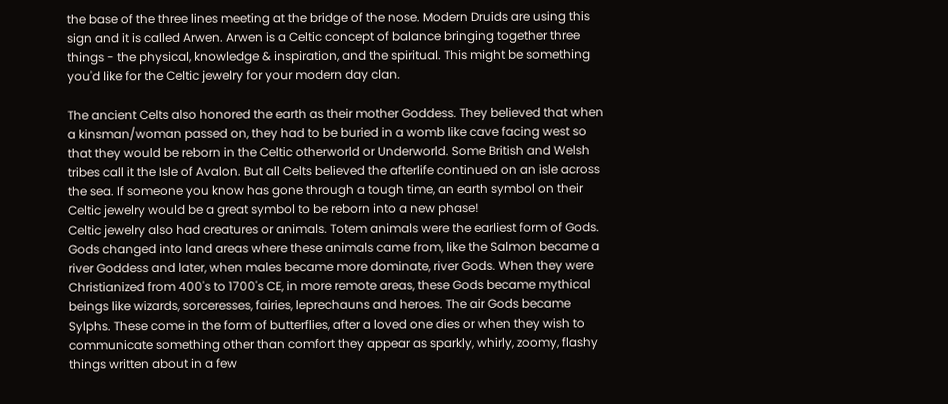the base of the three lines meeting at the bridge of the nose. Modern Druids are using this sign and it is called Arwen. Arwen is a Celtic concept of balance bringing together three things - the physical, knowledge & inspiration, and the spiritual. This might be something you'd like for the Celtic jewelry for your modern day clan.

The ancient Celts also honored the earth as their mother Goddess. They believed that when a kinsman/woman passed on, they had to be buried in a womb like cave facing west so that they would be reborn in the Celtic otherworld or Underworld. Some British and Welsh tribes call it the Isle of Avalon. But all Celts believed the afterlife continued on an isle across the sea. If someone you know has gone through a tough time, an earth symbol on their Celtic jewelry would be a great symbol to be reborn into a new phase!
Celtic jewelry also had creatures or animals. Totem animals were the earliest form of Gods. Gods changed into land areas where these animals came from, like the Salmon became a river Goddess and later, when males became more dominate, river Gods. When they were Christianized from 400's to 1700's CE, in more remote areas, these Gods became mythical beings like wizards, sorceresses, fairies, leprechauns and heroes. The air Gods became Sylphs. These come in the form of butterflies, after a loved one dies or when they wish to communicate something other than comfort they appear as sparkly, whirly, zoomy, flashy things written about in a few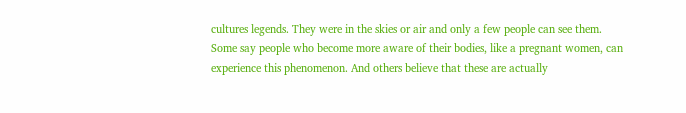cultures legends. They were in the skies or air and only a few people can see them. Some say people who become more aware of their bodies, like a pregnant women, can experience this phenomenon. And others believe that these are actually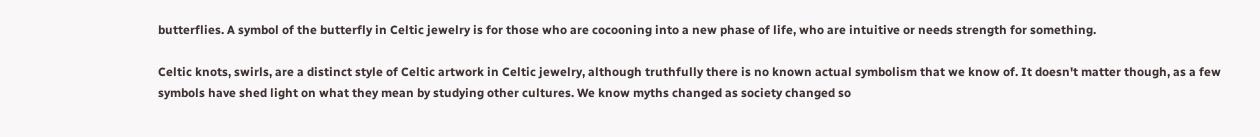butterflies. A symbol of the butterfly in Celtic jewelry is for those who are cocooning into a new phase of life, who are intuitive or needs strength for something.

Celtic knots, swirls, are a distinct style of Celtic artwork in Celtic jewelry, although truthfully there is no known actual symbolism that we know of. It doesn't matter though, as a few symbols have shed light on what they mean by studying other cultures. We know myths changed as society changed so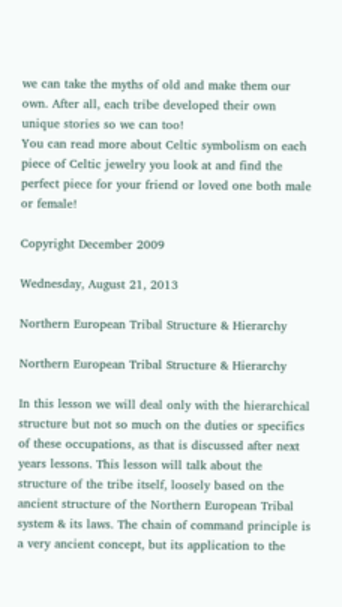we can take the myths of old and make them our own. After all, each tribe developed their own unique stories so we can too!
You can read more about Celtic symbolism on each piece of Celtic jewelry you look at and find the perfect piece for your friend or loved one both male or female!

Copyright December 2009

Wednesday, August 21, 2013

Northern European Tribal Structure & Hierarchy

Northern European Tribal Structure & Hierarchy

In this lesson we will deal only with the hierarchical structure but not so much on the duties or specifics of these occupations, as that is discussed after next years lessons. This lesson will talk about the structure of the tribe itself, loosely based on the ancient structure of the Northern European Tribal system & its laws. The chain of command principle is a very ancient concept, but its application to the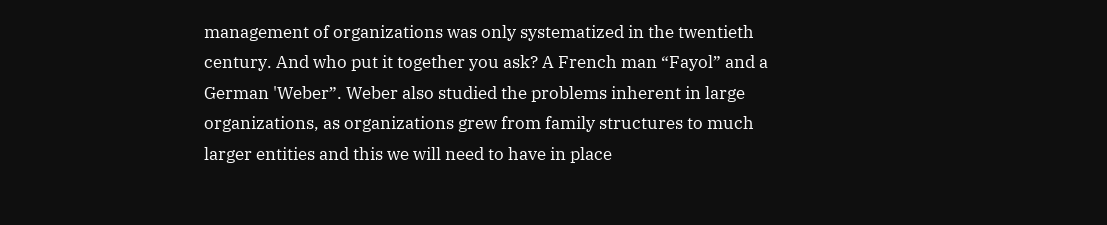management of organizations was only systematized in the twentieth century. And who put it together you ask? A French man “Fayol” and a German 'Weber”. Weber also studied the problems inherent in large organizations, as organizations grew from family structures to much larger entities and this we will need to have in place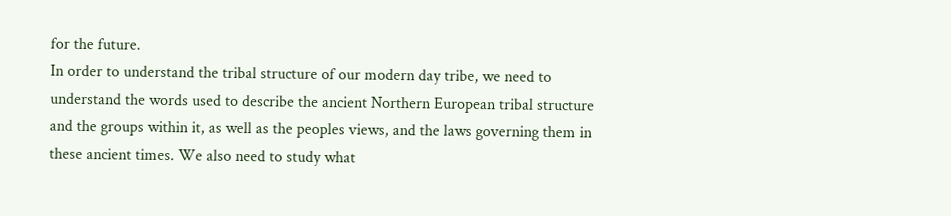for the future.
In order to understand the tribal structure of our modern day tribe, we need to understand the words used to describe the ancient Northern European tribal structure and the groups within it, as well as the peoples views, and the laws governing them in these ancient times. We also need to study what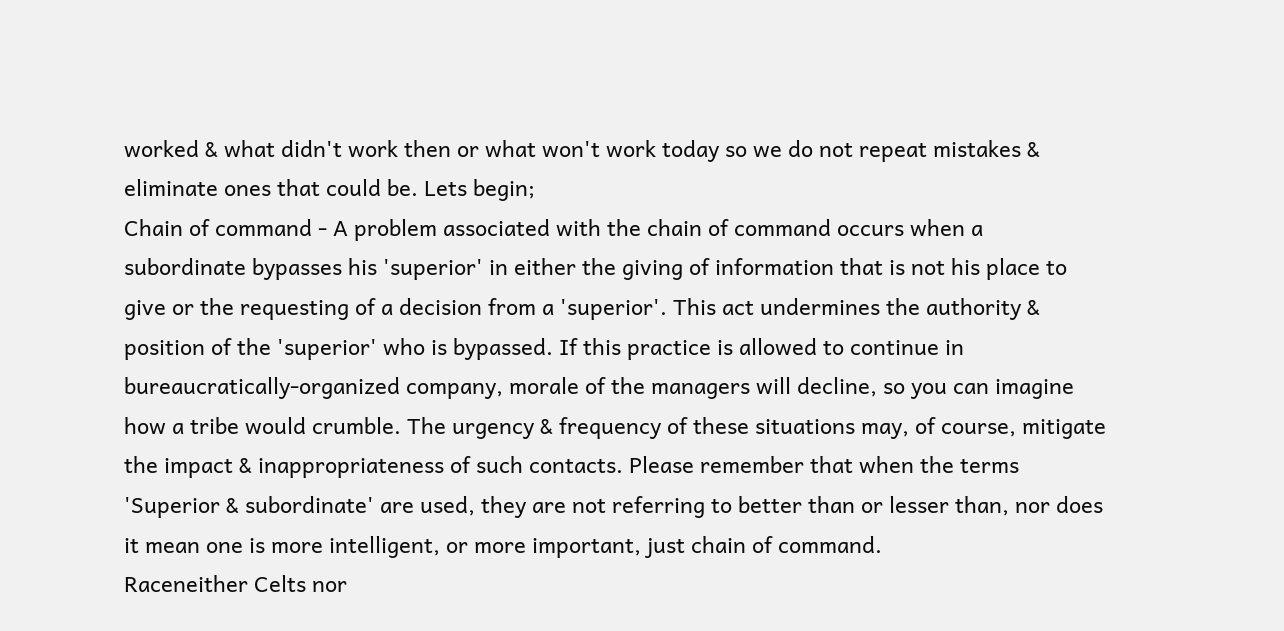worked & what didn't work then or what won't work today so we do not repeat mistakes & eliminate ones that could be. Lets begin;
Chain of command - A problem associated with the chain of command occurs when a subordinate bypasses his 'superior' in either the giving of information that is not his place to give or the requesting of a decision from a 'superior'. This act undermines the authority & position of the 'superior' who is bypassed. If this practice is allowed to continue in bureaucratically-organized company, morale of the managers will decline, so you can imagine how a tribe would crumble. The urgency & frequency of these situations may, of course, mitigate the impact & inappropriateness of such contacts. Please remember that when the terms 'Superior & subordinate' are used, they are not referring to better than or lesser than, nor does it mean one is more intelligent, or more important, just chain of command.
Raceneither Celts nor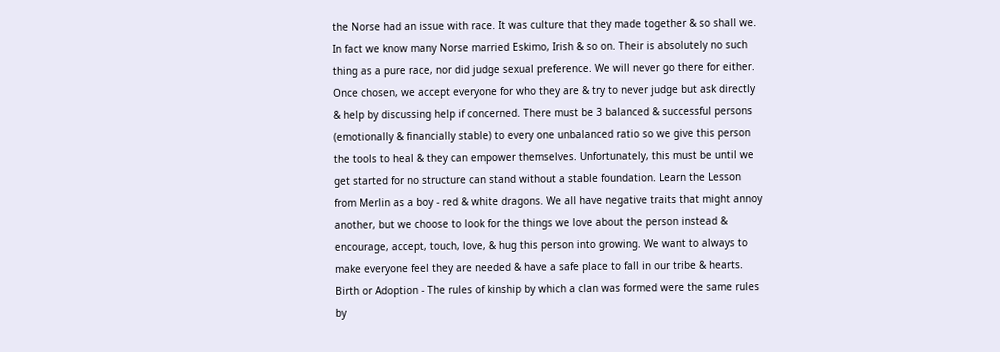the Norse had an issue with race. It was culture that they made together & so shall we. In fact we know many Norse married Eskimo, Irish & so on. Their is absolutely no such thing as a pure race, nor did judge sexual preference. We will never go there for either. Once chosen, we accept everyone for who they are & try to never judge but ask directly & help by discussing help if concerned. There must be 3 balanced & successful persons (emotionally & financially stable) to every one unbalanced ratio so we give this person the tools to heal & they can empower themselves. Unfortunately, this must be until we get started for no structure can stand without a stable foundation. Learn the Lesson from Merlin as a boy - red & white dragons. We all have negative traits that might annoy another, but we choose to look for the things we love about the person instead & encourage, accept, touch, love, & hug this person into growing. We want to always to make everyone feel they are needed & have a safe place to fall in our tribe & hearts.
Birth or Adoption - The rules of kinship by which a clan was formed were the same rules by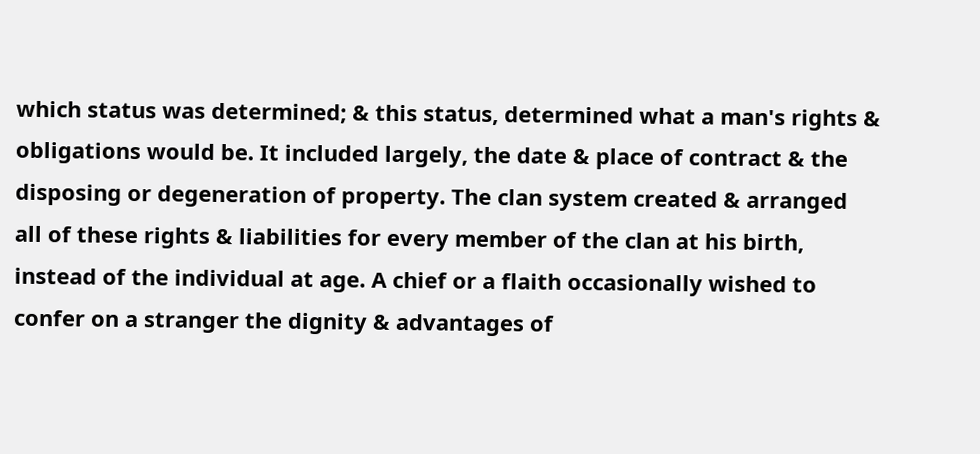which status was determined; & this status, determined what a man's rights & obligations would be. It included largely, the date & place of contract & the disposing or degeneration of property. The clan system created & arranged all of these rights & liabilities for every member of the clan at his birth, instead of the individual at age. A chief or a flaith occasionally wished to confer on a stranger the dignity & advantages of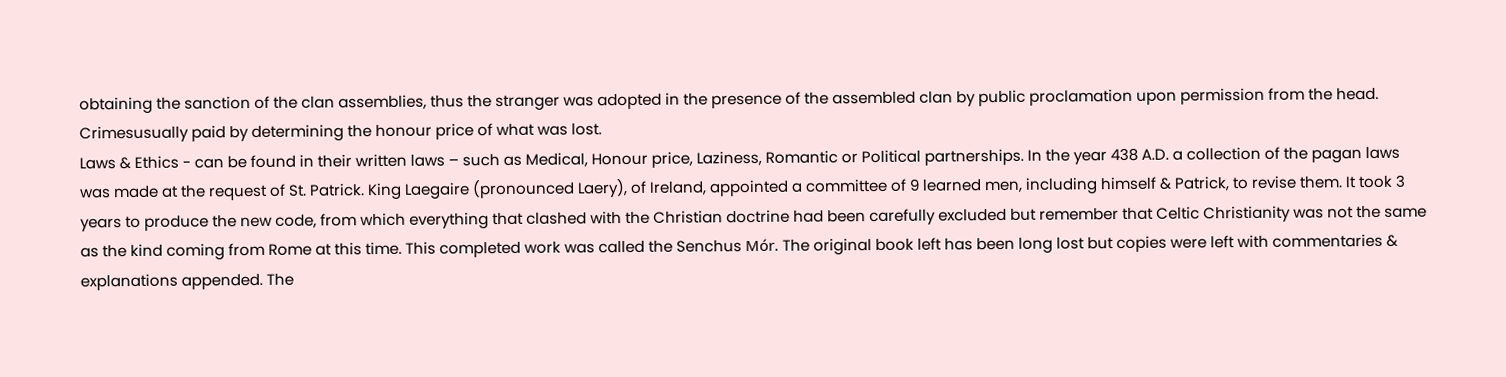obtaining the sanction of the clan assemblies, thus the stranger was adopted in the presence of the assembled clan by public proclamation upon permission from the head.
Crimesusually paid by determining the honour price of what was lost.
Laws & Ethics - can be found in their written laws – such as Medical, Honour price, Laziness, Romantic or Political partnerships. In the year 438 A.D. a collection of the pagan laws was made at the request of St. Patrick. King Laegaire (pronounced Laery), of Ireland, appointed a committee of 9 learned men, including himself & Patrick, to revise them. It took 3 years to produce the new code, from which everything that clashed with the Christian doctrine had been carefully excluded but remember that Celtic Christianity was not the same as the kind coming from Rome at this time. This completed work was called the Senchus Mór. The original book left has been long lost but copies were left with commentaries & explanations appended. The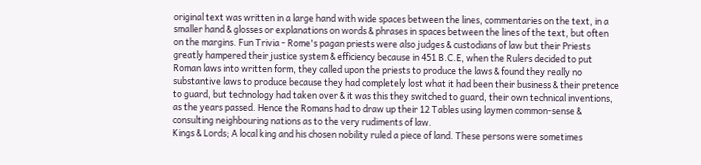original text was written in a large hand with wide spaces between the lines, commentaries on the text, in a smaller hand & glosses or explanations on words & phrases in spaces between the lines of the text, but often on the margins. Fun Trivia - Rome's pagan priests were also judges & custodians of law but their Priests greatly hampered their justice system & efficiency because in 451 B.C.E, when the Rulers decided to put Roman laws into written form, they called upon the priests to produce the laws & found they really no substantive laws to produce because they had completely lost what it had been their business & their pretence to guard, but technology had taken over & it was this they switched to guard, their own technical inventions, as the years passed. Hence the Romans had to draw up their 12 Tables using laymen common-sense & consulting neighbouring nations as to the very rudiments of law.
Kings & Lords; A local king and his chosen nobility ruled a piece of land. These persons were sometimes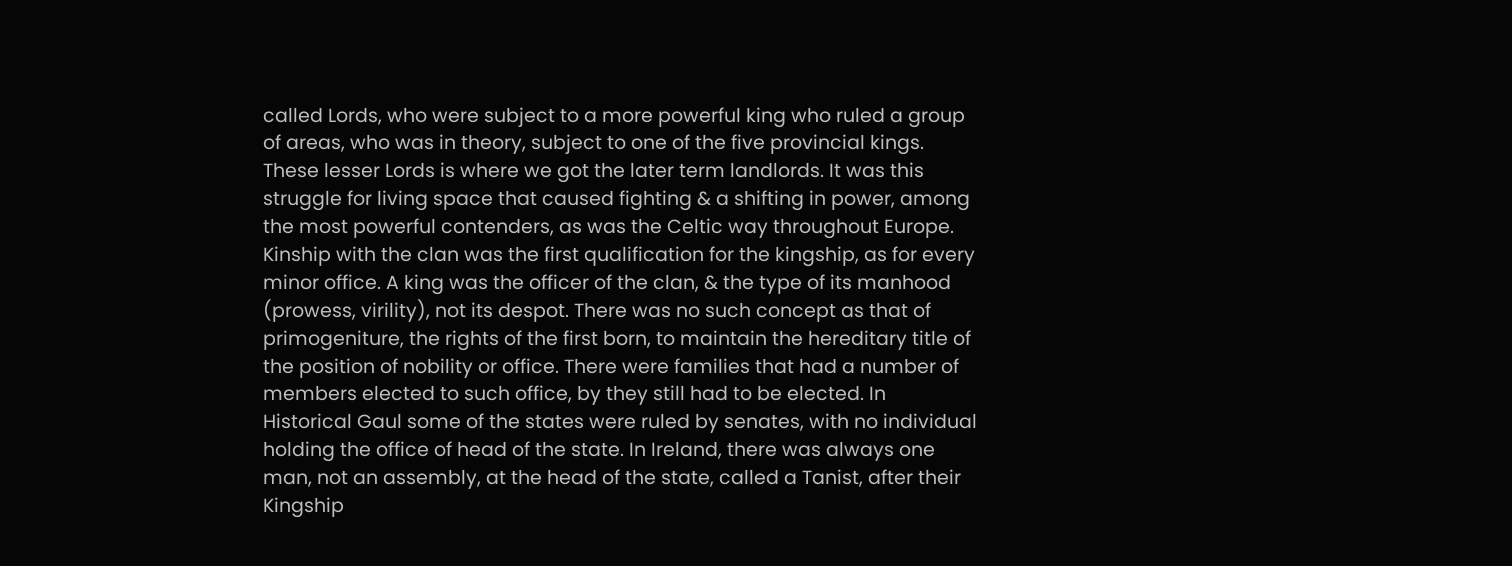called Lords, who were subject to a more powerful king who ruled a group of areas, who was in theory, subject to one of the five provincial kings. These lesser Lords is where we got the later term landlords. It was this struggle for living space that caused fighting & a shifting in power, among the most powerful contenders, as was the Celtic way throughout Europe. Kinship with the clan was the first qualification for the kingship, as for every minor office. A king was the officer of the clan, & the type of its manhood (prowess, virility), not its despot. There was no such concept as that of primogeniture, the rights of the first born, to maintain the hereditary title of the position of nobility or office. There were families that had a number of members elected to such office, by they still had to be elected. In Historical Gaul some of the states were ruled by senates, with no individual holding the office of head of the state. In Ireland, there was always one man, not an assembly, at the head of the state, called a Tanist, after their Kingship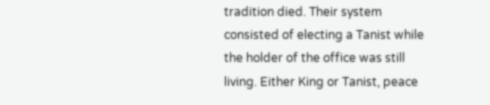tradition died. Their system consisted of electing a Tanist while the holder of the office was still living. Either King or Tanist, peace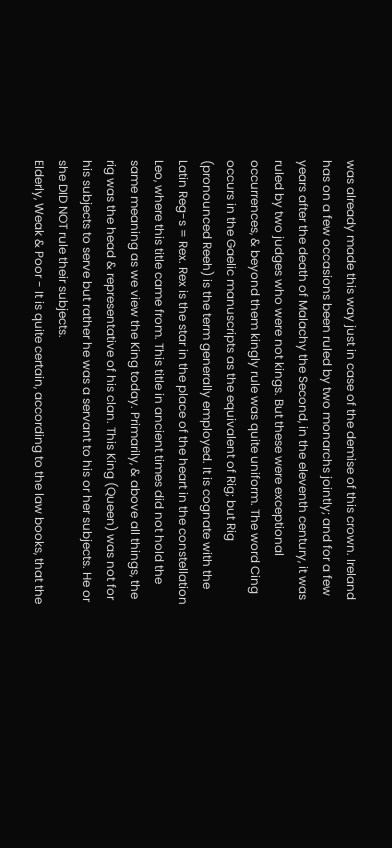was already made this way just in case of the demise of this crown. Ireland has on a few occasions been ruled by two monarchs jointly; and for a few years after the death of Malachy the Second, in the eleventh century, it was ruled by two judges who were not kings. But these were exceptional occurrences, & beyond them kingly rule was quite uniform. The word Cing occurs in the Gaelic manuscripts as the equivalent of Rig; but Rig (pronounced Reeh) is the term generally employed. It is cognate with the Latin Reg-s = Rex. Rex is the star in the place of the heart in the constellation Leo, where this title came from. This title in ancient times did not hold the same meaning as we view the King today. Primarily, & above all things, the rig was the head & representative of his clan. This King (Queen) was not for his subjects to serve but rather he was a servant to his or her subjects. He or she DID NOT rule their subjects.
Elderly, Weak & Poor - It is quite certain, according to the law books, that the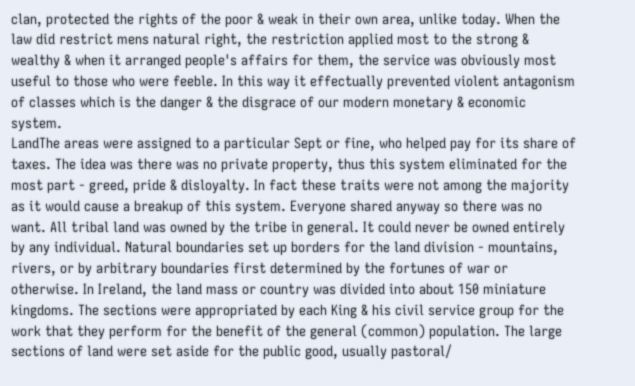clan, protected the rights of the poor & weak in their own area, unlike today. When the law did restrict mens natural right, the restriction applied most to the strong & wealthy & when it arranged people's affairs for them, the service was obviously most useful to those who were feeble. In this way it effectually prevented violent antagonism of classes which is the danger & the disgrace of our modern monetary & economic system.
LandThe areas were assigned to a particular Sept or fine, who helped pay for its share of taxes. The idea was there was no private property, thus this system eliminated for the most part - greed, pride & disloyalty. In fact these traits were not among the majority as it would cause a breakup of this system. Everyone shared anyway so there was no want. All tribal land was owned by the tribe in general. It could never be owned entirely by any individual. Natural boundaries set up borders for the land division - mountains, rivers, or by arbitrary boundaries first determined by the fortunes of war or otherwise. In Ireland, the land mass or country was divided into about 150 miniature kingdoms. The sections were appropriated by each King & his civil service group for the work that they perform for the benefit of the general (common) population. The large sections of land were set aside for the public good, usually pastoral/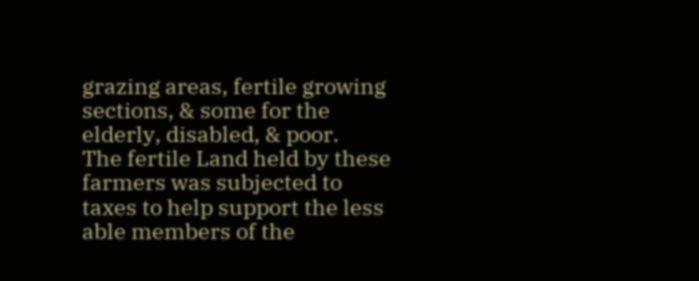grazing areas, fertile growing sections, & some for the elderly, disabled, & poor.
The fertile Land held by these farmers was subjected to taxes to help support the less able members of the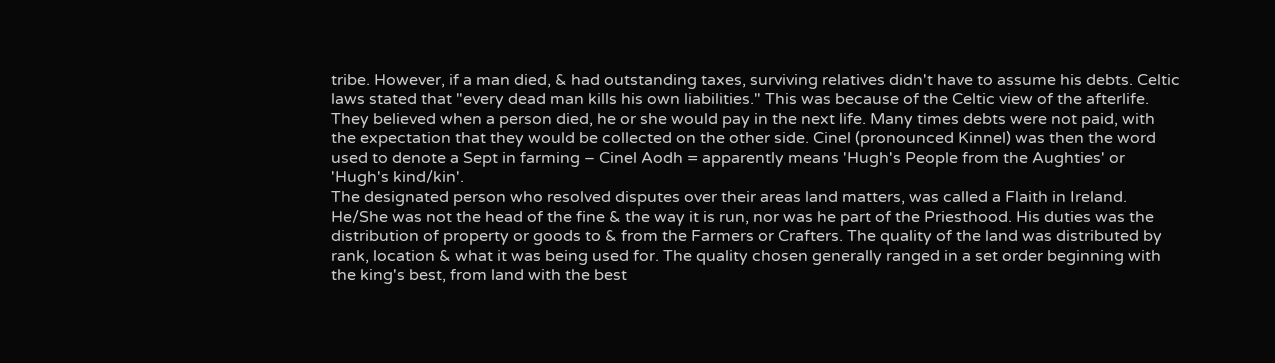tribe. However, if a man died, & had outstanding taxes, surviving relatives didn't have to assume his debts. Celtic laws stated that "every dead man kills his own liabilities." This was because of the Celtic view of the afterlife. They believed when a person died, he or she would pay in the next life. Many times debts were not paid, with the expectation that they would be collected on the other side. Cinel (pronounced Kinnel) was then the word used to denote a Sept in farming – Cinel Aodh = apparently means 'Hugh's People from the Aughties' or 'Hugh's kind/kin'.
The designated person who resolved disputes over their areas land matters, was called a Flaith in Ireland. He/She was not the head of the fine & the way it is run, nor was he part of the Priesthood. His duties was the distribution of property or goods to & from the Farmers or Crafters. The quality of the land was distributed by rank, location & what it was being used for. The quality chosen generally ranged in a set order beginning with the king's best, from land with the best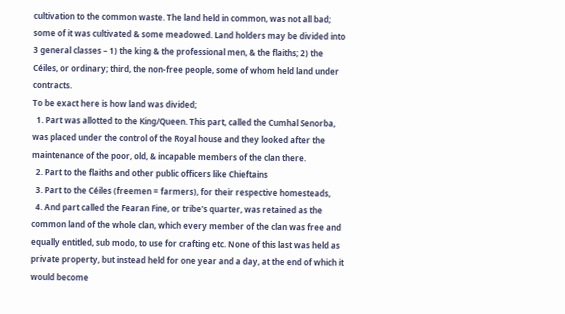cultivation to the common waste. The land held in common, was not all bad; some of it was cultivated & some meadowed. Land holders may be divided into 3 general classes – 1) the king & the professional men, & the flaiths; 2) the Céiles, or ordinary; third, the non-free people, some of whom held land under contracts.
To be exact here is how land was divided;
  1. Part was allotted to the King/Queen. This part, called the Cumhal Senorba, was placed under the control of the Royal house and they looked after the maintenance of the poor, old, & incapable members of the clan there.
  2. Part to the flaiths and other public officers like Chieftains
  3. Part to the Céiles (freemen = farmers), for their respective homesteads,
  4. And part called the Fearan Fine, or tribe's quarter, was retained as the common land of the whole clan, which every member of the clan was free and equally entitled, sub modo, to use for crafting etc. None of this last was held as private property, but instead held for one year and a day, at the end of which it would become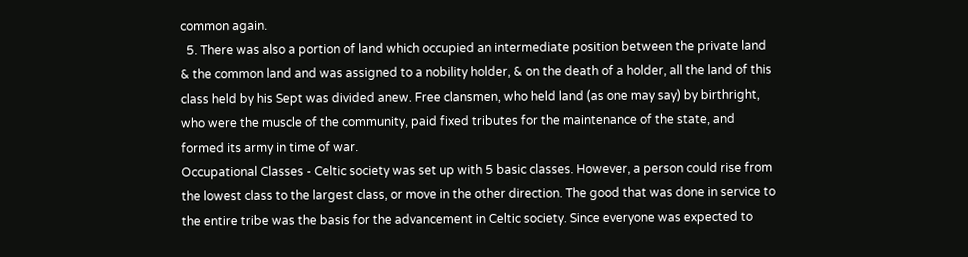common again.
  5. There was also a portion of land which occupied an intermediate position between the private land & the common land and was assigned to a nobility holder, & on the death of a holder, all the land of this class held by his Sept was divided anew. Free clansmen, who held land (as one may say) by birthright, who were the muscle of the community, paid fixed tributes for the maintenance of the state, and formed its army in time of war.
Occupational Classes - Celtic society was set up with 5 basic classes. However, a person could rise from the lowest class to the largest class, or move in the other direction. The good that was done in service to the entire tribe was the basis for the advancement in Celtic society. Since everyone was expected to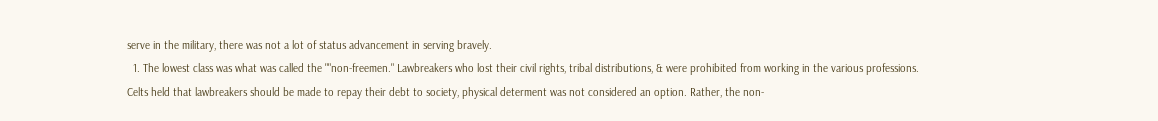serve in the military, there was not a lot of status advancement in serving bravely.
  1. The lowest class was what was called the ""non-freemen." Lawbreakers who lost their civil rights, tribal distributions, & were prohibited from working in the various professions. Celts held that lawbreakers should be made to repay their debt to society, physical determent was not considered an option. Rather, the non-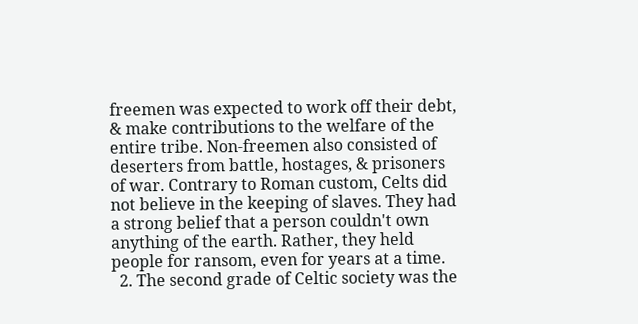freemen was expected to work off their debt, & make contributions to the welfare of the entire tribe. Non-freemen also consisted of deserters from battle, hostages, & prisoners of war. Contrary to Roman custom, Celts did not believe in the keeping of slaves. They had a strong belief that a person couldn't own anything of the earth. Rather, they held people for ransom, even for years at a time.
  2. The second grade of Celtic society was the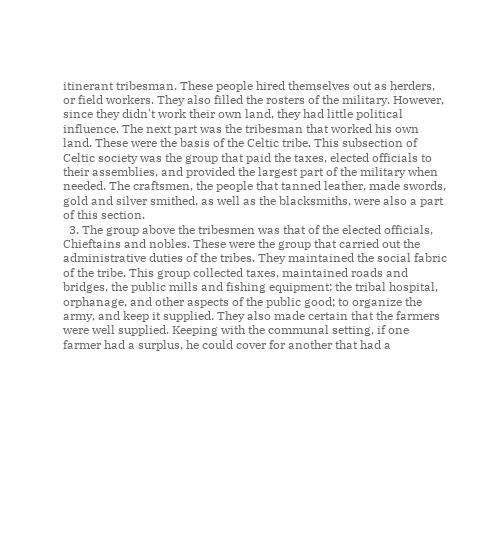itinerant tribesman. These people hired themselves out as herders, or field workers. They also filled the rosters of the military. However, since they didn't work their own land, they had little political influence. The next part was the tribesman that worked his own land. These were the basis of the Celtic tribe. This subsection of Celtic society was the group that paid the taxes, elected officials to their assemblies, and provided the largest part of the military when needed. The craftsmen, the people that tanned leather, made swords, gold and silver smithed, as well as the blacksmiths, were also a part of this section.
  3. The group above the tribesmen was that of the elected officials, Chieftains and nobles. These were the group that carried out the administrative duties of the tribes. They maintained the social fabric of the tribe. This group collected taxes, maintained roads and bridges, the public mills and fishing equipment; the tribal hospital, orphanage, and other aspects of the public good; to organize the army, and keep it supplied. They also made certain that the farmers were well supplied. Keeping with the communal setting, if one farmer had a surplus, he could cover for another that had a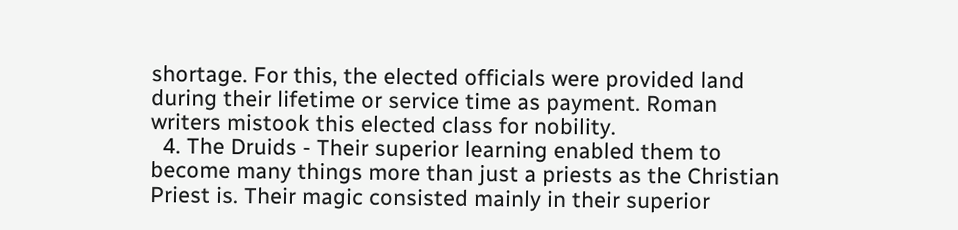shortage. For this, the elected officials were provided land during their lifetime or service time as payment. Roman writers mistook this elected class for nobility.
  4. The Druids - Their superior learning enabled them to become many things more than just a priests as the Christian Priest is. Their magic consisted mainly in their superior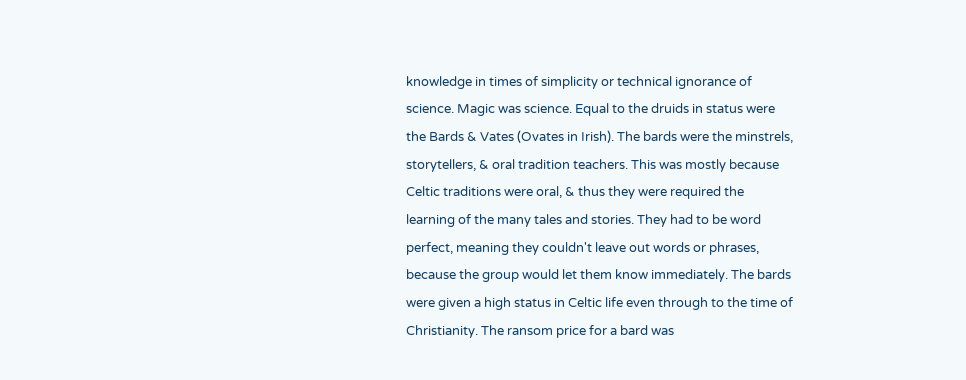knowledge in times of simplicity or technical ignorance of science. Magic was science. Equal to the druids in status were the Bards & Vates (Ovates in Irish). The bards were the minstrels, storytellers, & oral tradition teachers. This was mostly because Celtic traditions were oral, & thus they were required the learning of the many tales and stories. They had to be word perfect, meaning they couldn't leave out words or phrases, because the group would let them know immediately. The bards were given a high status in Celtic life even through to the time of Christianity. The ransom price for a bard was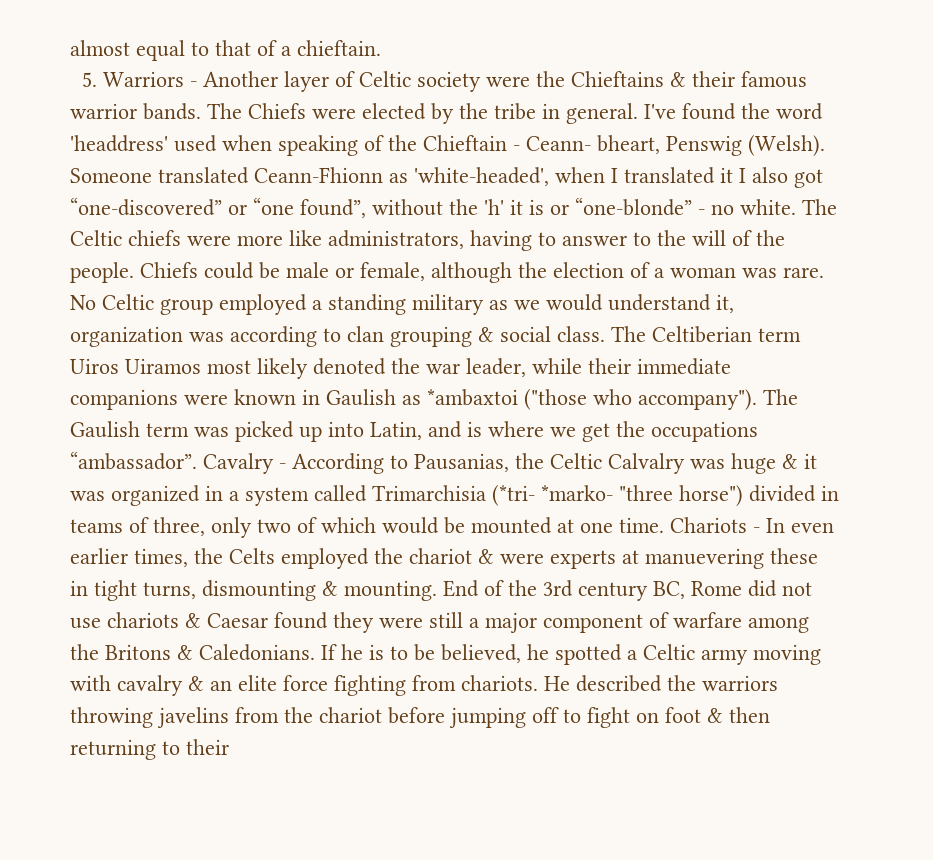almost equal to that of a chieftain.
  5. Warriors - Another layer of Celtic society were the Chieftains & their famous warrior bands. The Chiefs were elected by the tribe in general. I've found the word 'headdress' used when speaking of the Chieftain - Ceann- bheart, Penswig (Welsh). Someone translated Ceann-Fhionn as 'white-headed', when I translated it I also got “one-discovered” or “one found”, without the 'h' it is or “one-blonde” - no white. The Celtic chiefs were more like administrators, having to answer to the will of the people. Chiefs could be male or female, although the election of a woman was rare. No Celtic group employed a standing military as we would understand it, organization was according to clan grouping & social class. The Celtiberian term Uiros Uiramos most likely denoted the war leader, while their immediate companions were known in Gaulish as *ambaxtoi ("those who accompany"). The Gaulish term was picked up into Latin, and is where we get the occupations “ambassador”. Cavalry - According to Pausanias, the Celtic Calvalry was huge & it was organized in a system called Trimarchisia (*tri- *marko- "three horse") divided in teams of three, only two of which would be mounted at one time. Chariots - In even earlier times, the Celts employed the chariot & were experts at manuevering these in tight turns, dismounting & mounting. End of the 3rd century BC, Rome did not use chariots & Caesar found they were still a major component of warfare among the Britons & Caledonians. If he is to be believed, he spotted a Celtic army moving with cavalry & an elite force fighting from chariots. He described the warriors throwing javelins from the chariot before jumping off to fight on foot & then returning to their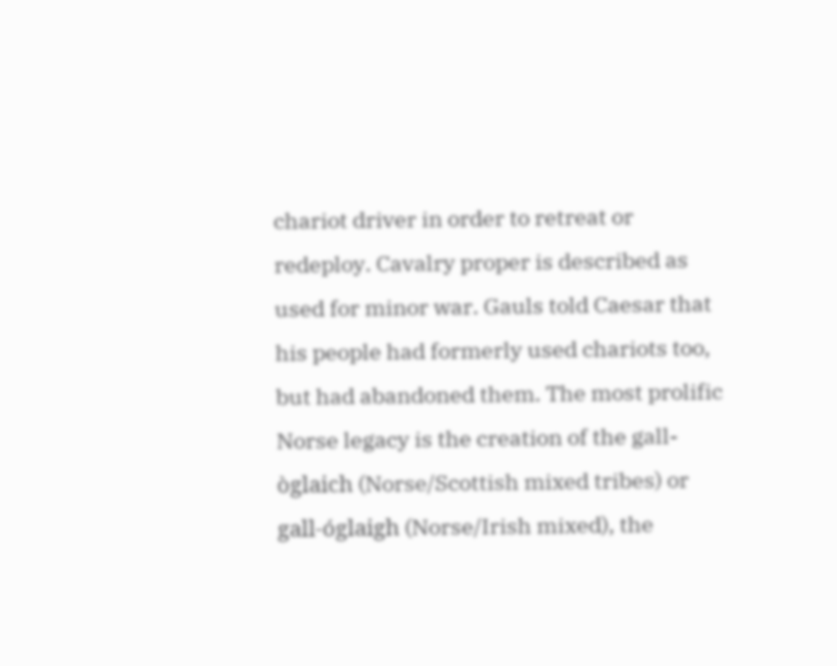chariot driver in order to retreat or redeploy. Cavalry proper is described as used for minor war. Gauls told Caesar that his people had formerly used chariots too, but had abandoned them. The most prolific Norse legacy is the creation of the gall-òglaich (Norse/Scottish mixed tribes) or gall-óglaigh (Norse/Irish mixed), the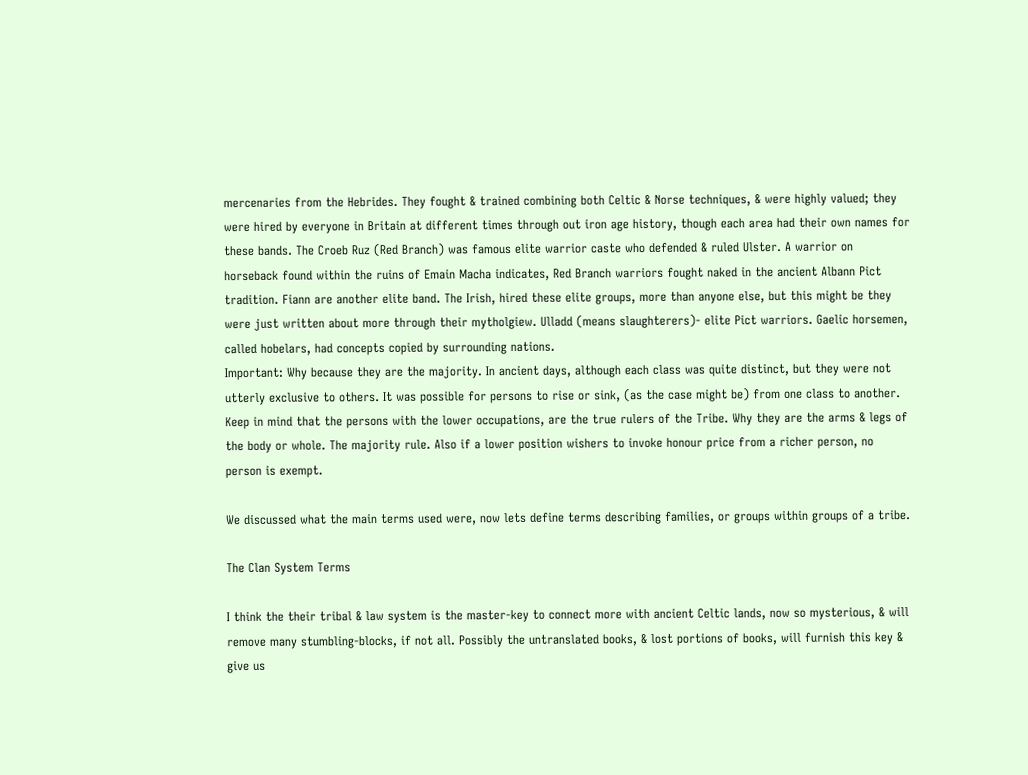mercenaries from the Hebrides. They fought & trained combining both Celtic & Norse techniques, & were highly valued; they were hired by everyone in Britain at different times through out iron age history, though each area had their own names for these bands. The Croeb Ruz (Red Branch) was famous elite warrior caste who defended & ruled Ulster. A warrior on horseback found within the ruins of Emain Macha indicates, Red Branch warriors fought naked in the ancient Albann Pict tradition. Fiann are another elite band. The Irish, hired these elite groups, more than anyone else, but this might be they were just written about more through their mytholgiew. Ulladd (means slaughterers)- elite Pict warriors. Gaelic horsemen, called hobelars, had concepts copied by surrounding nations.
Important: Why because they are the majority. In ancient days, although each class was quite distinct, but they were not utterly exclusive to others. It was possible for persons to rise or sink, (as the case might be) from one class to another. Keep in mind that the persons with the lower occupations, are the true rulers of the Tribe. Why they are the arms & legs of the body or whole. The majority rule. Also if a lower position wishers to invoke honour price from a richer person, no person is exempt.

We discussed what the main terms used were, now lets define terms describing families, or groups within groups of a tribe.

The Clan System Terms

I think the their tribal & law system is the master-key to connect more with ancient Celtic lands, now so mysterious, & will remove many stumbling-blocks, if not all. Possibly the untranslated books, & lost portions of books, will furnish this key & give us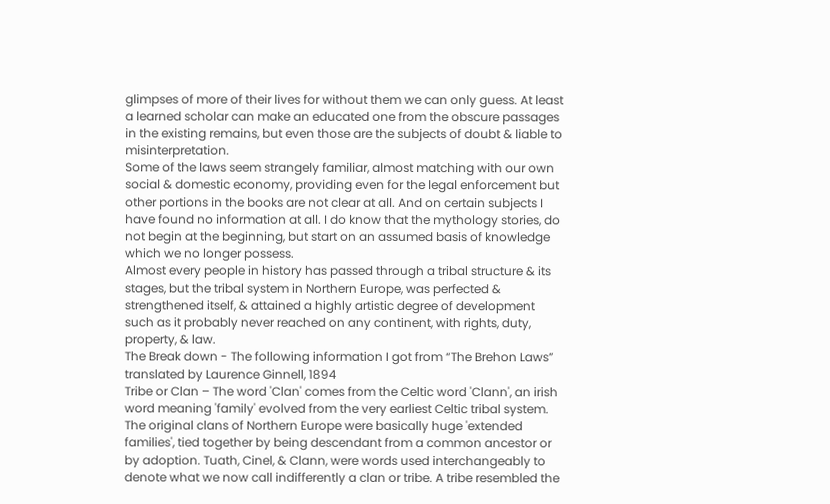glimpses of more of their lives for without them we can only guess. At least a learned scholar can make an educated one from the obscure passages in the existing remains, but even those are the subjects of doubt & liable to misinterpretation.
Some of the laws seem strangely familiar, almost matching with our own social & domestic economy, providing even for the legal enforcement but other portions in the books are not clear at all. And on certain subjects I have found no information at all. I do know that the mythology stories, do not begin at the beginning, but start on an assumed basis of knowledge which we no longer possess.
Almost every people in history has passed through a tribal structure & its stages, but the tribal system in Northern Europe, was perfected & strengthened itself, & attained a highly artistic degree of development such as it probably never reached on any continent, with rights, duty, property, & law.
The Break down - The following information I got from “The Brehon Laws” translated by Laurence Ginnell, 1894
Tribe or Clan – The word 'Clan' comes from the Celtic word 'Clann', an irish word meaning 'family' evolved from the very earliest Celtic tribal system. The original clans of Northern Europe were basically huge 'extended families', tied together by being descendant from a common ancestor or by adoption. Tuath, Cinel, & Clann, were words used interchangeably to denote what we now call indifferently a clan or tribe. A tribe resembled the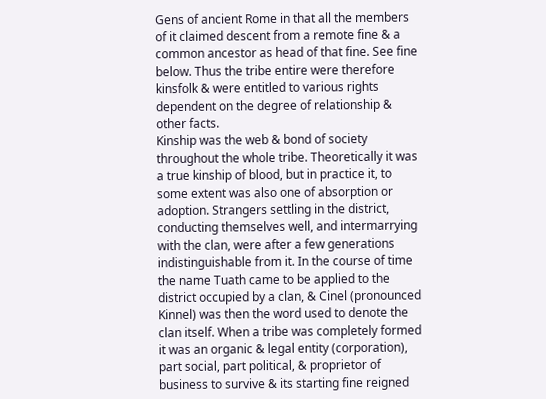Gens of ancient Rome in that all the members of it claimed descent from a remote fine & a common ancestor as head of that fine. See fine below. Thus the tribe entire were therefore kinsfolk & were entitled to various rights dependent on the degree of relationship & other facts.
Kinship was the web & bond of society throughout the whole tribe. Theoretically it was a true kinship of blood, but in practice it, to some extent was also one of absorption or adoption. Strangers settling in the district, conducting themselves well, and intermarrying with the clan, were after a few generations indistinguishable from it. In the course of time the name Tuath came to be applied to the district occupied by a clan, & Cinel (pronounced Kinnel) was then the word used to denote the clan itself. When a tribe was completely formed it was an organic & legal entity (corporation), part social, part political, & proprietor of business to survive & its starting fine reigned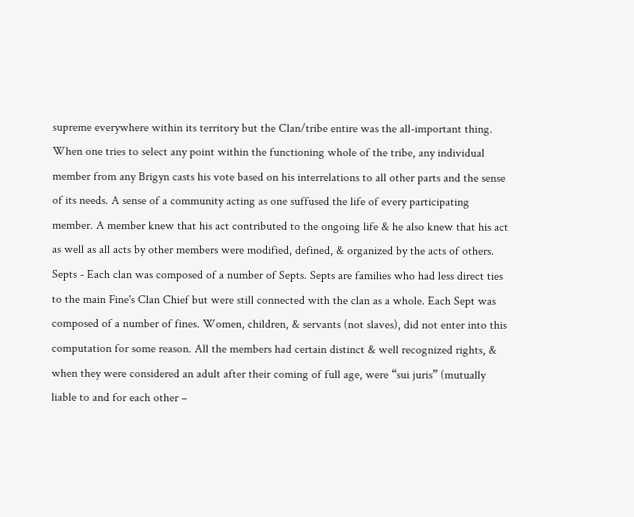supreme everywhere within its territory but the Clan/tribe entire was the all-important thing. When one tries to select any point within the functioning whole of the tribe, any individual member from any Brigyn casts his vote based on his interrelations to all other parts and the sense of its needs. A sense of a community acting as one suffused the life of every participating member. A member knew that his act contributed to the ongoing life & he also knew that his act as well as all acts by other members were modified, defined, & organized by the acts of others.
Septs - Each clan was composed of a number of Septs. Septs are families who had less direct ties to the main Fine's Clan Chief but were still connected with the clan as a whole. Each Sept was composed of a number of fines. Women, children, & servants (not slaves), did not enter into this computation for some reason. All the members had certain distinct & well recognized rights, & when they were considered an adult after their coming of full age, were “sui juris” (mutually liable to and for each other –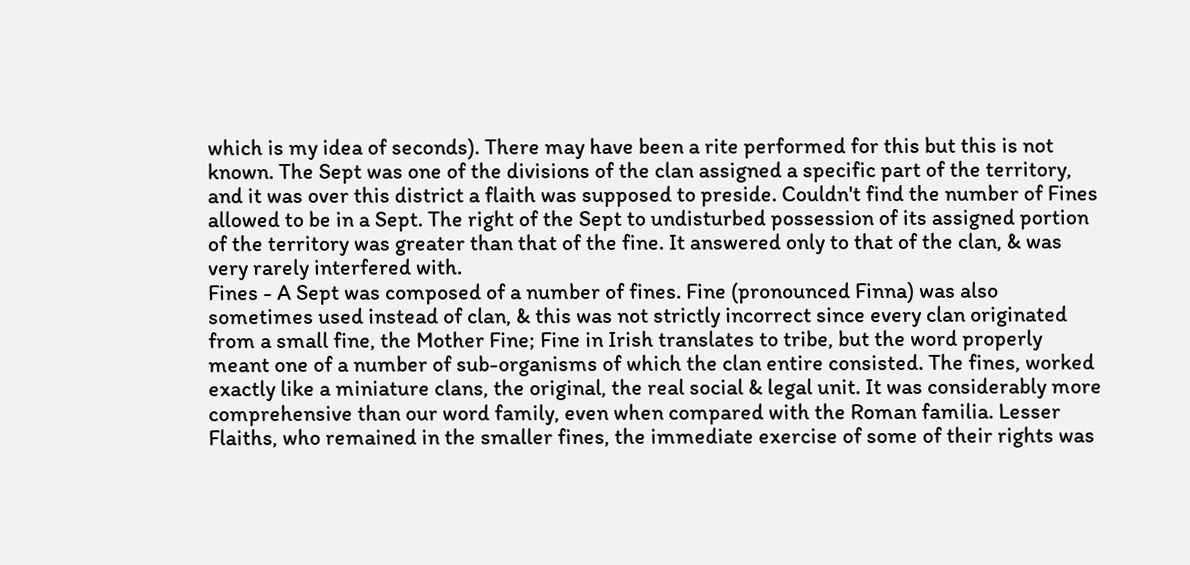which is my idea of seconds). There may have been a rite performed for this but this is not known. The Sept was one of the divisions of the clan assigned a specific part of the territory, and it was over this district a flaith was supposed to preside. Couldn't find the number of Fines allowed to be in a Sept. The right of the Sept to undisturbed possession of its assigned portion of the territory was greater than that of the fine. It answered only to that of the clan, & was very rarely interfered with.
Fines - A Sept was composed of a number of fines. Fine (pronounced Finna) was also sometimes used instead of clan, & this was not strictly incorrect since every clan originated from a small fine, the Mother Fine; Fine in Irish translates to tribe, but the word properly meant one of a number of sub-organisms of which the clan entire consisted. The fines, worked exactly like a miniature clans, the original, the real social & legal unit. It was considerably more comprehensive than our word family, even when compared with the Roman familia. Lesser Flaiths, who remained in the smaller fines, the immediate exercise of some of their rights was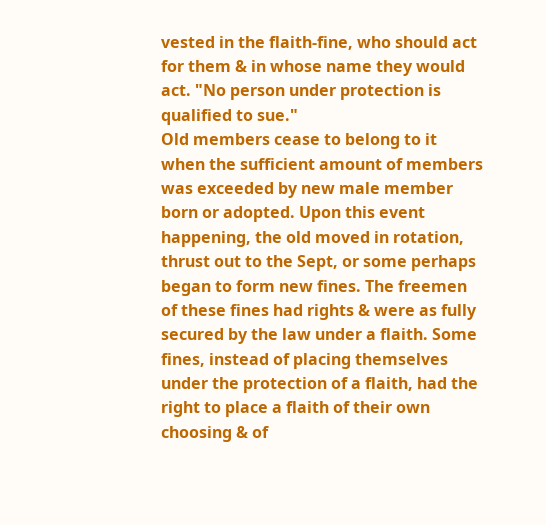vested in the flaith-fine, who should act for them & in whose name they would act. "No person under protection is qualified to sue."
Old members cease to belong to it when the sufficient amount of members was exceeded by new male member born or adopted. Upon this event happening, the old moved in rotation, thrust out to the Sept, or some perhaps began to form new fines. The freemen of these fines had rights & were as fully secured by the law under a flaith. Some fines, instead of placing themselves under the protection of a flaith, had the right to place a flaith of their own choosing & of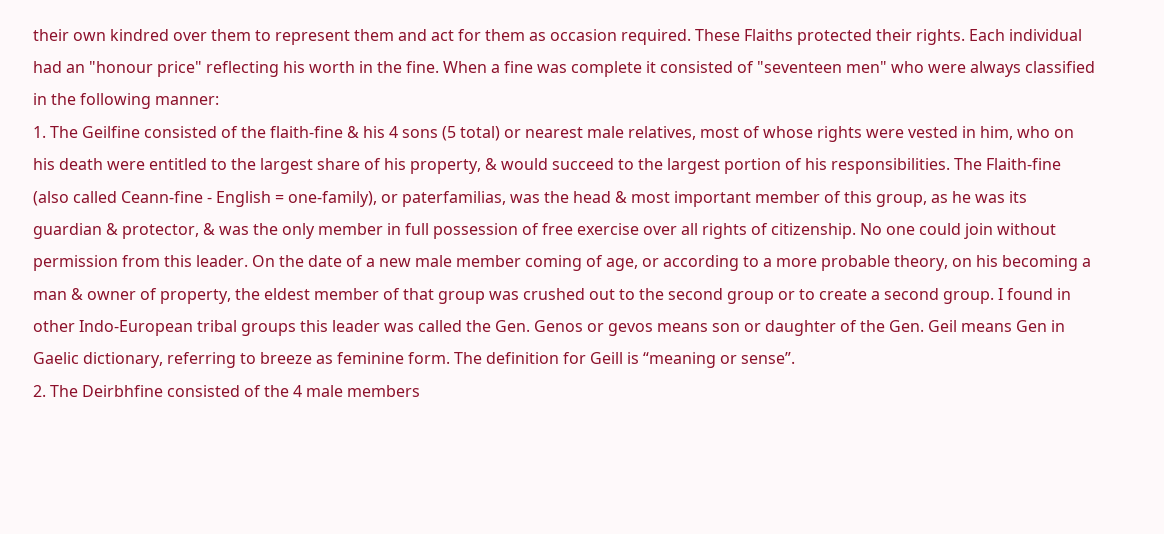their own kindred over them to represent them and act for them as occasion required. These Flaiths protected their rights. Each individual had an "honour price" reflecting his worth in the fine. When a fine was complete it consisted of "seventeen men" who were always classified in the following manner:
1. The Geilfine consisted of the flaith-fine & his 4 sons (5 total) or nearest male relatives, most of whose rights were vested in him, who on his death were entitled to the largest share of his property, & would succeed to the largest portion of his responsibilities. The Flaith-fine (also called Ceann-fine - English = one-family), or paterfamilias, was the head & most important member of this group, as he was its guardian & protector, & was the only member in full possession of free exercise over all rights of citizenship. No one could join without permission from this leader. On the date of a new male member coming of age, or according to a more probable theory, on his becoming a man & owner of property, the eldest member of that group was crushed out to the second group or to create a second group. I found in other Indo-European tribal groups this leader was called the Gen. Genos or gevos means son or daughter of the Gen. Geil means Gen in Gaelic dictionary, referring to breeze as feminine form. The definition for Geill is “meaning or sense”.
2. The Deirbhfine consisted of the 4 male members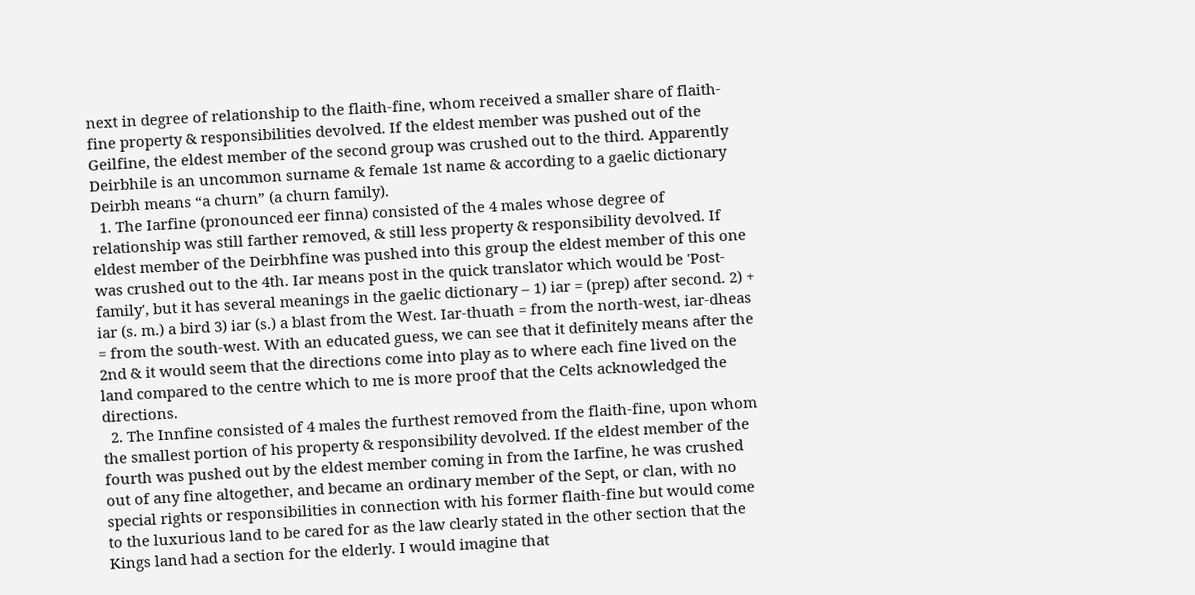next in degree of relationship to the flaith-fine, whom received a smaller share of flaith-fine property & responsibilities devolved. If the eldest member was pushed out of the Geilfine, the eldest member of the second group was crushed out to the third. Apparently Deirbhile is an uncommon surname & female 1st name & according to a gaelic dictionary Deirbh means “a churn” (a churn family).
  1. The Iarfine (pronounced eer finna) consisted of the 4 males whose degree of relationship was still farther removed, & still less property & responsibility devolved. If eldest member of the Deirbhfine was pushed into this group the eldest member of this one was crushed out to the 4th. Iar means post in the quick translator which would be 'Post-family', but it has several meanings in the gaelic dictionary – 1) iar = (prep) after second. 2) + iar (s. m.) a bird 3) iar (s.) a blast from the West. Iar-thuath = from the north-west, iar-dheas = from the south-west. With an educated guess, we can see that it definitely means after the 2nd & it would seem that the directions come into play as to where each fine lived on the land compared to the centre which to me is more proof that the Celts acknowledged the directions.
  2. The Innfine consisted of 4 males the furthest removed from the flaith-fine, upon whom the smallest portion of his property & responsibility devolved. If the eldest member of the fourth was pushed out by the eldest member coming in from the Iarfine, he was crushed out of any fine altogether, and became an ordinary member of the Sept, or clan, with no special rights or responsibilities in connection with his former flaith-fine but would come to the luxurious land to be cared for as the law clearly stated in the other section that the Kings land had a section for the elderly. I would imagine that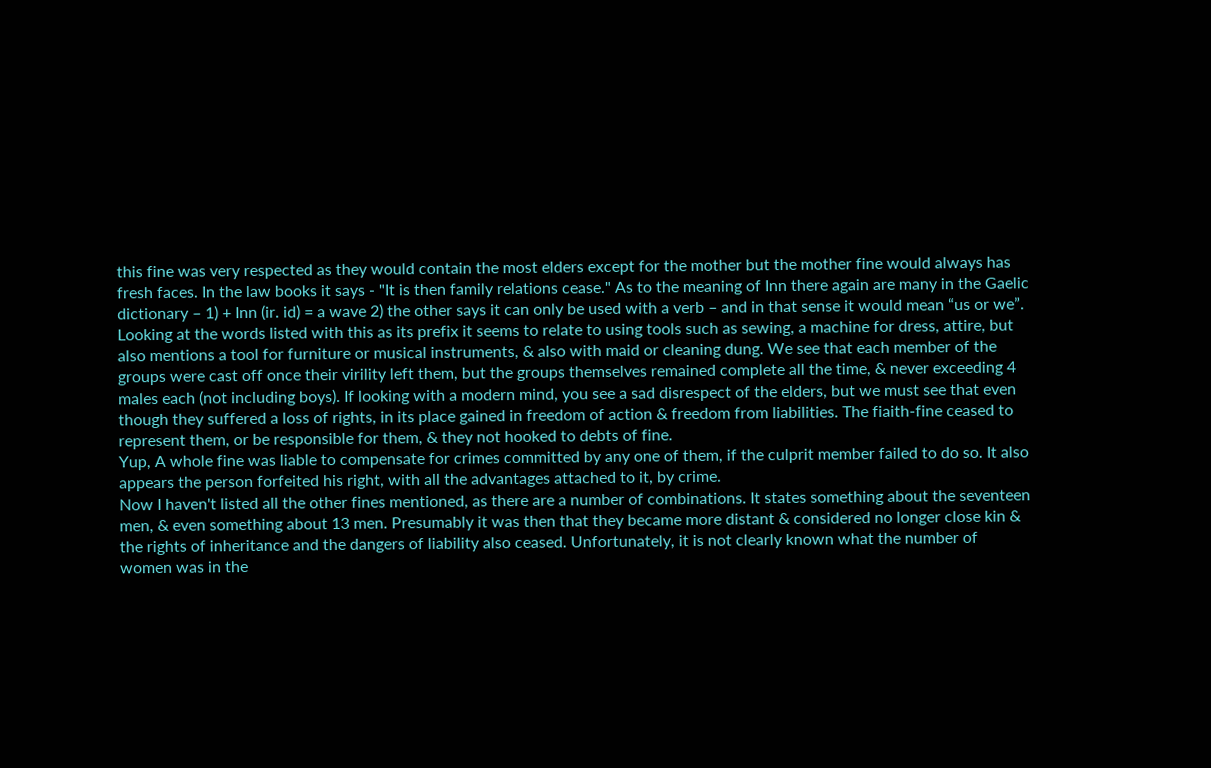this fine was very respected as they would contain the most elders except for the mother but the mother fine would always has fresh faces. In the law books it says - "It is then family relations cease." As to the meaning of Inn there again are many in the Gaelic dictionary – 1) + Inn (ir. id) = a wave 2) the other says it can only be used with a verb – and in that sense it would mean “us or we”. Looking at the words listed with this as its prefix it seems to relate to using tools such as sewing, a machine for dress, attire, but also mentions a tool for furniture or musical instruments, & also with maid or cleaning dung. We see that each member of the groups were cast off once their virility left them, but the groups themselves remained complete all the time, & never exceeding 4 males each (not including boys). If looking with a modern mind, you see a sad disrespect of the elders, but we must see that even though they suffered a loss of rights, in its place gained in freedom of action & freedom from liabilities. The fiaith-fine ceased to represent them, or be responsible for them, & they not hooked to debts of fine.
Yup, A whole fine was liable to compensate for crimes committed by any one of them, if the culprit member failed to do so. It also appears the person forfeited his right, with all the advantages attached to it, by crime.
Now I haven't listed all the other fines mentioned, as there are a number of combinations. It states something about the seventeen men, & even something about 13 men. Presumably it was then that they became more distant & considered no longer close kin & the rights of inheritance and the dangers of liability also ceased. Unfortunately, it is not clearly known what the number of women was in the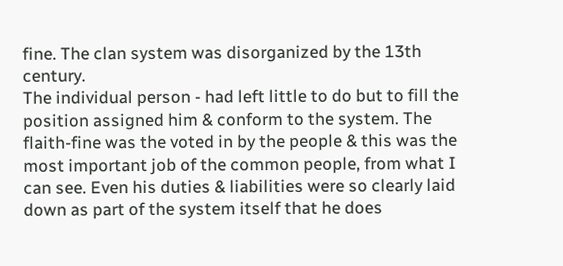fine. The clan system was disorganized by the 13th century.
The individual person - had left little to do but to fill the position assigned him & conform to the system. The flaith-fine was the voted in by the people & this was the most important job of the common people, from what I can see. Even his duties & liabilities were so clearly laid down as part of the system itself that he does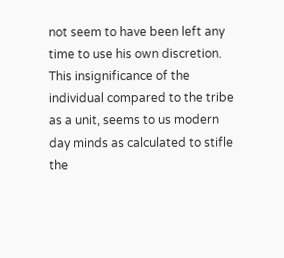not seem to have been left any time to use his own discretion. This insignificance of the individual compared to the tribe as a unit, seems to us modern day minds as calculated to stifle the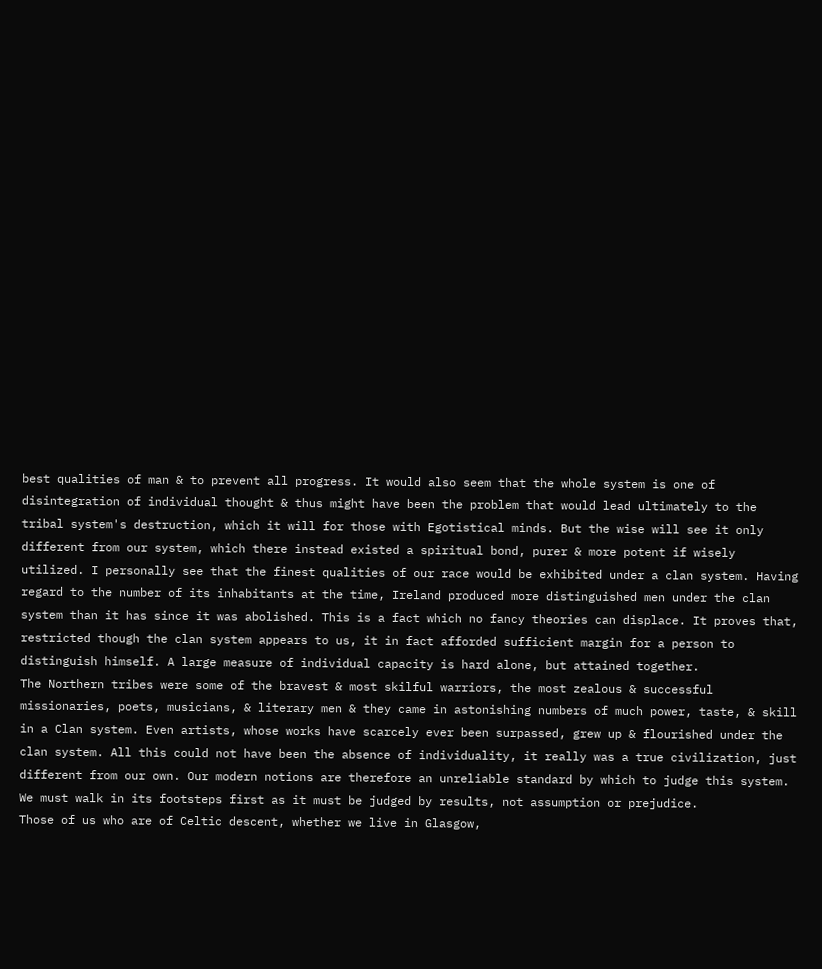best qualities of man & to prevent all progress. It would also seem that the whole system is one of disintegration of individual thought & thus might have been the problem that would lead ultimately to the tribal system's destruction, which it will for those with Egotistical minds. But the wise will see it only different from our system, which there instead existed a spiritual bond, purer & more potent if wisely utilized. I personally see that the finest qualities of our race would be exhibited under a clan system. Having regard to the number of its inhabitants at the time, Ireland produced more distinguished men under the clan system than it has since it was abolished. This is a fact which no fancy theories can displace. It proves that, restricted though the clan system appears to us, it in fact afforded sufficient margin for a person to distinguish himself. A large measure of individual capacity is hard alone, but attained together.
The Northern tribes were some of the bravest & most skilful warriors, the most zealous & successful missionaries, poets, musicians, & literary men & they came in astonishing numbers of much power, taste, & skill in a Clan system. Even artists, whose works have scarcely ever been surpassed, grew up & flourished under the clan system. All this could not have been the absence of individuality, it really was a true civilization, just different from our own. Our modern notions are therefore an unreliable standard by which to judge this system. We must walk in its footsteps first as it must be judged by results, not assumption or prejudice.
Those of us who are of Celtic descent, whether we live in Glasgow,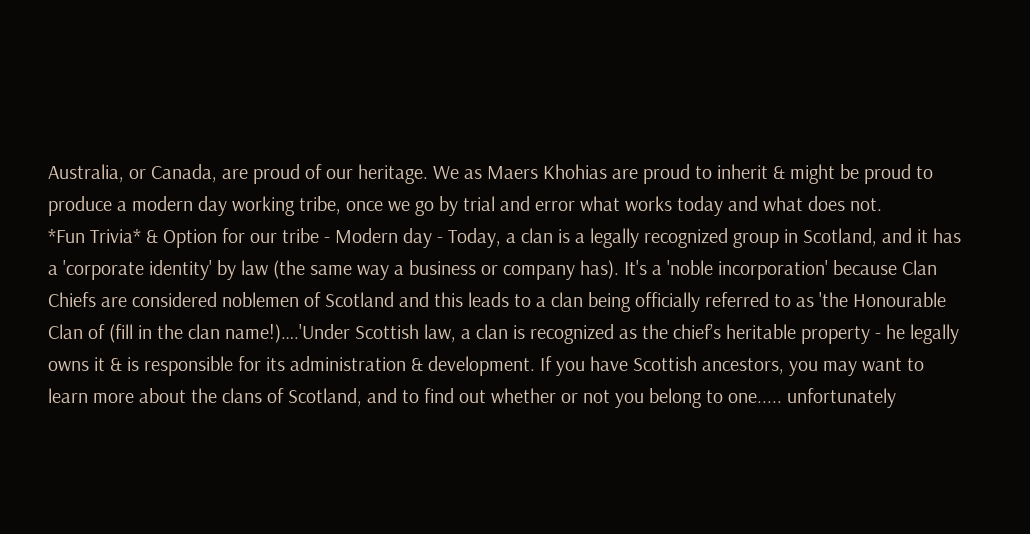Australia, or Canada, are proud of our heritage. We as Maers Khohias are proud to inherit & might be proud to produce a modern day working tribe, once we go by trial and error what works today and what does not.
*Fun Trivia* & Option for our tribe - Modern day - Today, a clan is a legally recognized group in Scotland, and it has a 'corporate identity' by law (the same way a business or company has). It's a 'noble incorporation' because Clan Chiefs are considered noblemen of Scotland and this leads to a clan being officially referred to as 'the Honourable Clan of (fill in the clan name!)….'Under Scottish law, a clan is recognized as the chief’s heritable property - he legally owns it & is responsible for its administration & development. If you have Scottish ancestors, you may want to learn more about the clans of Scotland, and to find out whether or not you belong to one..... unfortunately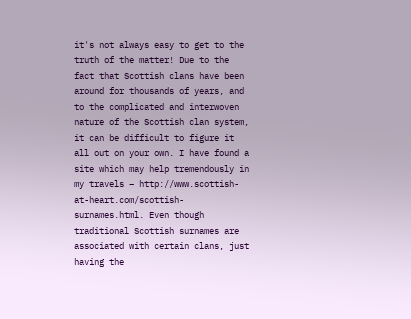it's not always easy to get to the truth of the matter! Due to the fact that Scottish clans have been around for thousands of years, and to the complicated and interwoven nature of the Scottish clan system, it can be difficult to figure it all out on your own. I have found a site which may help tremendously in my travels – http://www.scottish-at-heart.com/scottish-surnames.html. Even though traditional Scottish surnames are associated with certain clans, just having the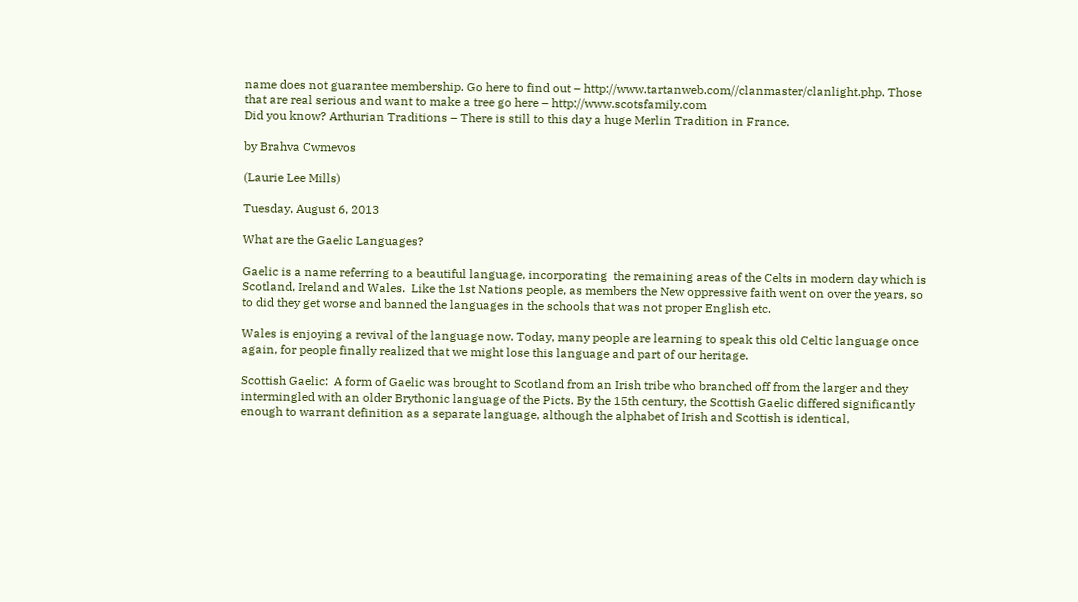name does not guarantee membership. Go here to find out – http://www.tartanweb.com//clanmaster/clanlight.php. Those that are real serious and want to make a tree go here – http://www.scotsfamily.com
Did you know? Arthurian Traditions – There is still to this day a huge Merlin Tradition in France.

by Brahva Cwmevos

(Laurie Lee Mills)

Tuesday, August 6, 2013

What are the Gaelic Languages?

Gaelic is a name referring to a beautiful language, incorporating  the remaining areas of the Celts in modern day which is Scotland, Ireland and Wales.  Like the 1st Nations people, as members the New oppressive faith went on over the years, so to did they get worse and banned the languages in the schools that was not proper English etc.

Wales is enjoying a revival of the language now. Today, many people are learning to speak this old Celtic language once again, for people finally realized that we might lose this language and part of our heritage.

Scottish Gaelic:  A form of Gaelic was brought to Scotland from an Irish tribe who branched off from the larger and they intermingled with an older Brythonic language of the Picts. By the 15th century, the Scottish Gaelic differed significantly enough to warrant definition as a separate language, although the alphabet of Irish and Scottish is identical,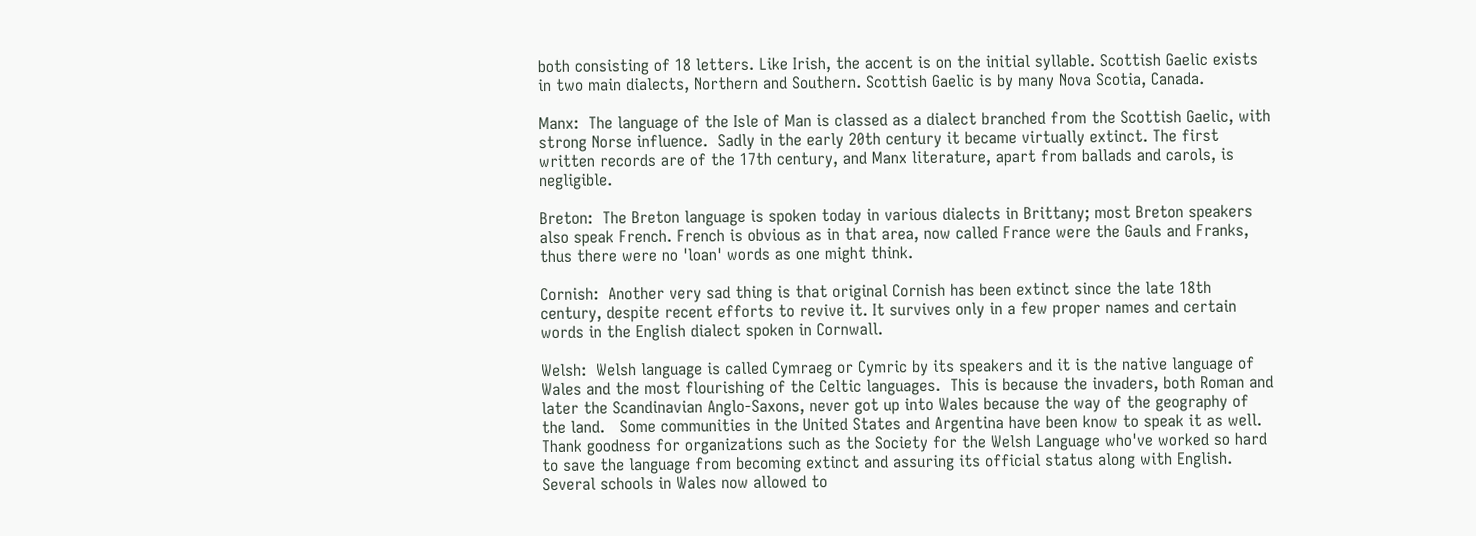both consisting of 18 letters. Like Irish, the accent is on the initial syllable. Scottish Gaelic exists in two main dialects, Northern and Southern. Scottish Gaelic is by many Nova Scotia, Canada.

Manx:  The language of the Isle of Man is classed as a dialect branched from the Scottish Gaelic, with strong Norse influence.  Sadly in the early 20th century it became virtually extinct. The first written records are of the 17th century, and Manx literature, apart from ballads and carols, is negligible.

Breton:  The Breton language is spoken today in various dialects in Brittany; most Breton speakers also speak French. French is obvious as in that area, now called France were the Gauls and Franks, thus there were no 'loan' words as one might think.

Cornish:  Another very sad thing is that original Cornish has been extinct since the late 18th century, despite recent efforts to revive it. It survives only in a few proper names and certain words in the English dialect spoken in Cornwall.

Welsh:  Welsh language is called Cymraeg or Cymric by its speakers and it is the native language of Wales and the most flourishing of the Celtic languages.  This is because the invaders, both Roman and later the Scandinavian Anglo-Saxons, never got up into Wales because the way of the geography of the land.   Some communities in the United States and Argentina have been know to speak it as well. Thank goodness for organizations such as the Society for the Welsh Language who've worked so hard to save the language from becoming extinct and assuring its official status along with English. Several schools in Wales now allowed to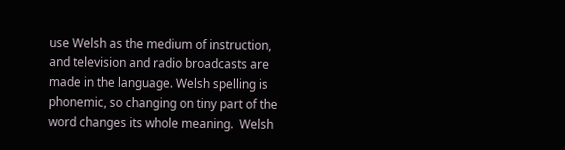use Welsh as the medium of instruction, and television and radio broadcasts are made in the language. Welsh spelling is phonemic, so changing on tiny part of the word changes its whole meaning.  Welsh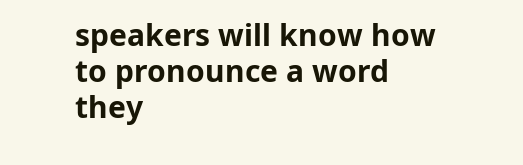speakers will know how to pronounce a word they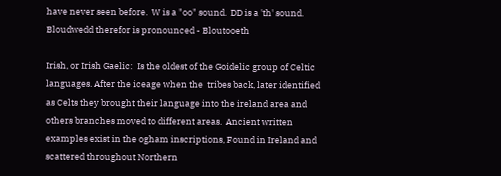have never seen before.  W is a "oo" sound.  DD is a 'th' sound.  Bloudwedd therefor is pronounced - Bloutooeth

Irish, or Irish Gaelic:  Is the oldest of the Goidelic group of Celtic languages. After the iceage when the  tribes back, later identified as Celts they brought their language into the ireland area and others branches moved to different areas.  Ancient written examples exist in the ogham inscriptions, Found in Ireland and scattered throughout Northern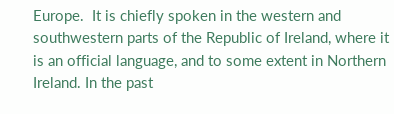Europe.  It is chiefly spoken in the western and southwestern parts of the Republic of Ireland, where it is an official language, and to some extent in Northern Ireland. In the past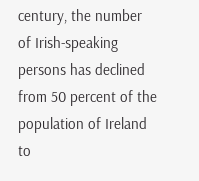century, the number of Irish-speaking persons has declined from 50 percent of the population of Ireland to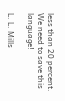less than 20 percent.  We need to save this language!

L. L. Mills